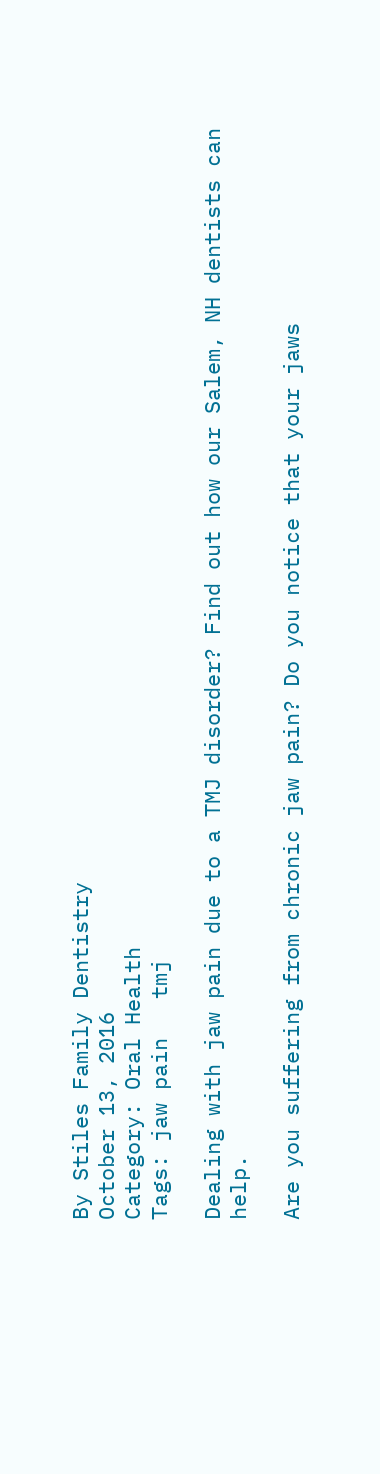By Stiles Family Dentistry
October 13, 2016
Category: Oral Health
Tags: jaw pain   tmj

Dealing with jaw pain due to a TMJ disorder? Find out how our Salem, NH dentists can help.

Are you suffering from chronic jaw pain? Do you notice that your jaws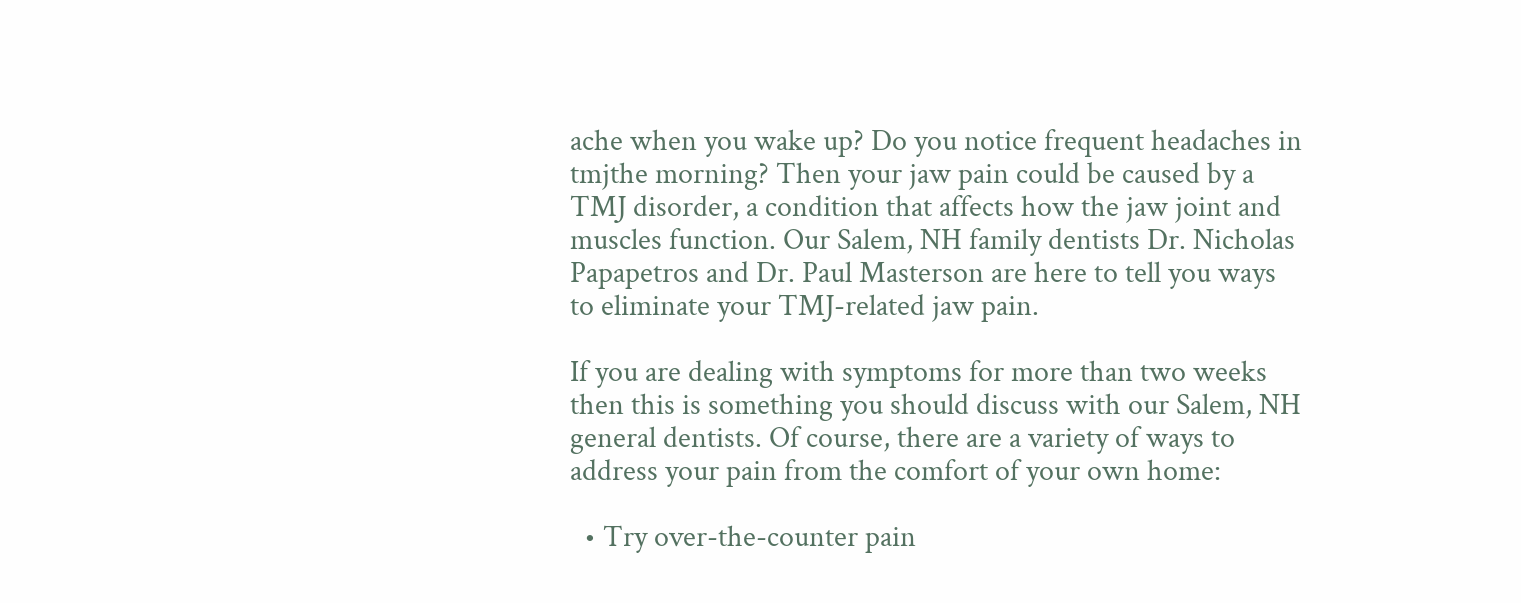ache when you wake up? Do you notice frequent headaches in tmjthe morning? Then your jaw pain could be caused by a TMJ disorder, a condition that affects how the jaw joint and muscles function. Our Salem, NH family dentists Dr. Nicholas Papapetros and Dr. Paul Masterson are here to tell you ways to eliminate your TMJ-related jaw pain.

If you are dealing with symptoms for more than two weeks then this is something you should discuss with our Salem, NH general dentists. Of course, there are a variety of ways to address your pain from the comfort of your own home:

  • Try over-the-counter pain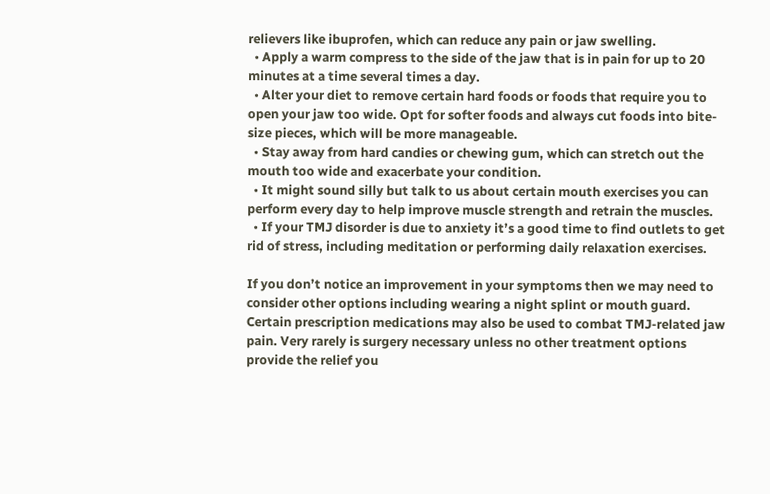relievers like ibuprofen, which can reduce any pain or jaw swelling.
  • Apply a warm compress to the side of the jaw that is in pain for up to 20 minutes at a time several times a day.
  • Alter your diet to remove certain hard foods or foods that require you to open your jaw too wide. Opt for softer foods and always cut foods into bite-size pieces, which will be more manageable.
  • Stay away from hard candies or chewing gum, which can stretch out the mouth too wide and exacerbate your condition.
  • It might sound silly but talk to us about certain mouth exercises you can perform every day to help improve muscle strength and retrain the muscles.
  • If your TMJ disorder is due to anxiety it’s a good time to find outlets to get rid of stress, including meditation or performing daily relaxation exercises.

If you don’t notice an improvement in your symptoms then we may need to consider other options including wearing a night splint or mouth guard. Certain prescription medications may also be used to combat TMJ-related jaw pain. Very rarely is surgery necessary unless no other treatment options provide the relief you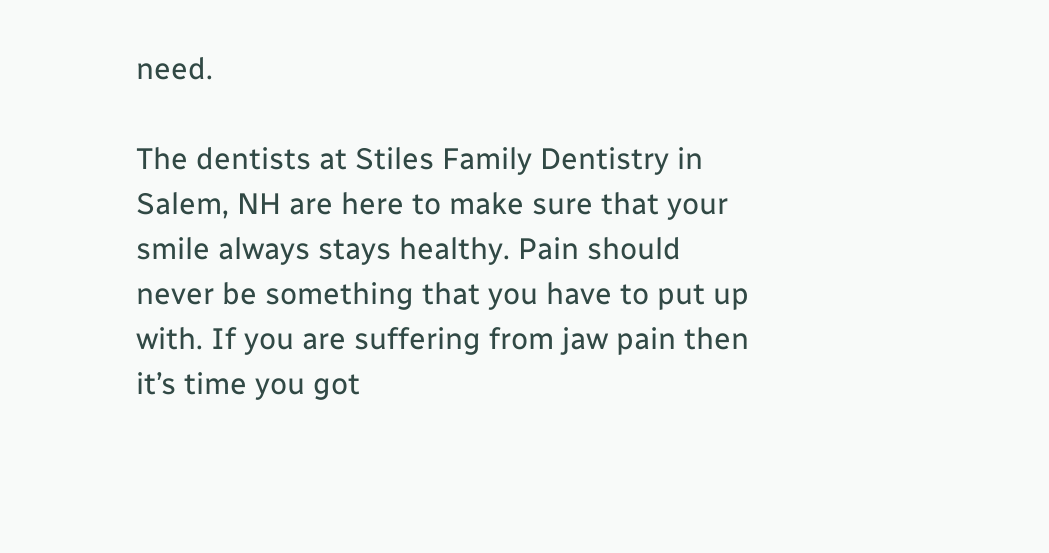need.

The dentists at Stiles Family Dentistry in Salem, NH are here to make sure that your smile always stays healthy. Pain should never be something that you have to put up with. If you are suffering from jaw pain then it’s time you got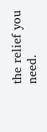the relief you need.